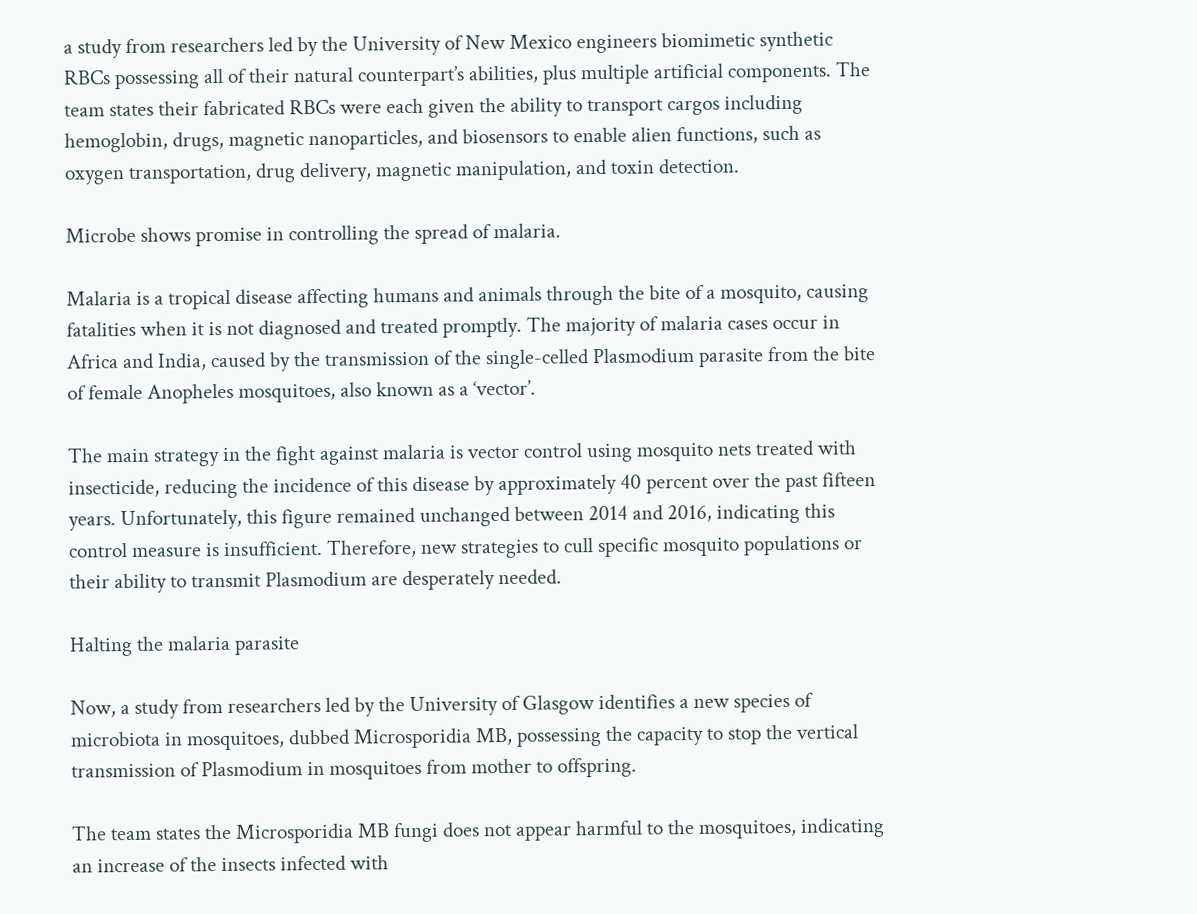a study from researchers led by the University of New Mexico engineers biomimetic synthetic RBCs possessing all of their natural counterpart’s abilities, plus multiple artificial components. The team states their fabricated RBCs were each given the ability to transport cargos including hemoglobin, drugs, magnetic nanoparticles, and biosensors to enable alien functions, such as oxygen transportation, drug delivery, magnetic manipulation, and toxin detection.

Microbe shows promise in controlling the spread of malaria.

Malaria is a tropical disease affecting humans and animals through the bite of a mosquito, causing fatalities when it is not diagnosed and treated promptly. The majority of malaria cases occur in Africa and India, caused by the transmission of the single-celled Plasmodium parasite from the bite of female Anopheles mosquitoes, also known as a ‘vector’.

The main strategy in the fight against malaria is vector control using mosquito nets treated with insecticide, reducing the incidence of this disease by approximately 40 percent over the past fifteen years. Unfortunately, this figure remained unchanged between 2014 and 2016, indicating this control measure is insufficient. Therefore, new strategies to cull specific mosquito populations or their ability to transmit Plasmodium are desperately needed.

Halting the malaria parasite

Now, a study from researchers led by the University of Glasgow identifies a new species of microbiota in mosquitoes, dubbed Microsporidia MB, possessing the capacity to stop the vertical transmission of Plasmodium in mosquitoes from mother to offspring.

The team states the Microsporidia MB fungi does not appear harmful to the mosquitoes, indicating an increase of the insects infected with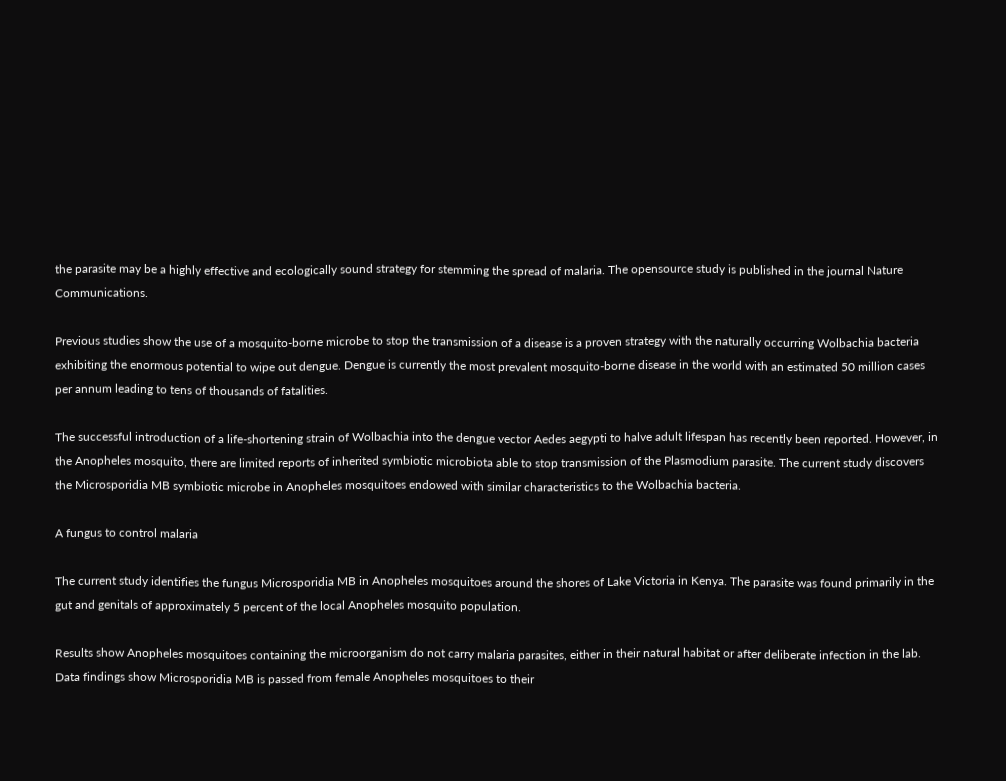the parasite may be a highly effective and ecologically sound strategy for stemming the spread of malaria. The opensource study is published in the journal Nature Communications.

Previous studies show the use of a mosquito-borne microbe to stop the transmission of a disease is a proven strategy with the naturally occurring Wolbachia bacteria exhibiting the enormous potential to wipe out dengue. Dengue is currently the most prevalent mosquito-borne disease in the world with an estimated 50 million cases per annum leading to tens of thousands of fatalities.

The successful introduction of a life-shortening strain of Wolbachia into the dengue vector Aedes aegypti to halve adult lifespan has recently been reported. However, in the Anopheles mosquito, there are limited reports of inherited symbiotic microbiota able to stop transmission of the Plasmodium parasite. The current study discovers the Microsporidia MB symbiotic microbe in Anopheles mosquitoes endowed with similar characteristics to the Wolbachia bacteria.

A fungus to control malaria

The current study identifies the fungus Microsporidia MB in Anopheles mosquitoes around the shores of Lake Victoria in Kenya. The parasite was found primarily in the gut and genitals of approximately 5 percent of the local Anopheles mosquito population.

Results show Anopheles mosquitoes containing the microorganism do not carry malaria parasites, either in their natural habitat or after deliberate infection in the lab. Data findings show Microsporidia MB is passed from female Anopheles mosquitoes to their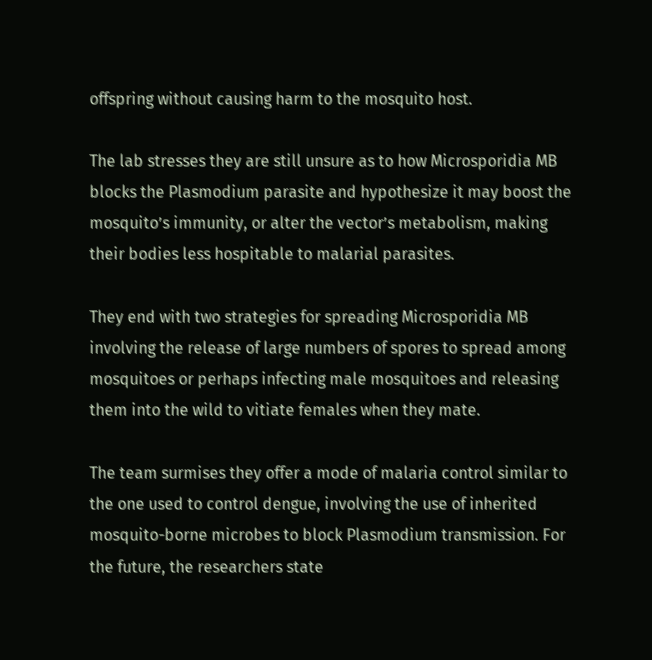offspring without causing harm to the mosquito host.

The lab stresses they are still unsure as to how Microsporidia MB blocks the Plasmodium parasite and hypothesize it may boost the mosquito’s immunity, or alter the vector’s metabolism, making their bodies less hospitable to malarial parasites.

They end with two strategies for spreading Microsporidia MB involving the release of large numbers of spores to spread among mosquitoes or perhaps infecting male mosquitoes and releasing them into the wild to vitiate females when they mate.

The team surmises they offer a mode of malaria control similar to the one used to control dengue, involving the use of inherited mosquito-borne microbes to block Plasmodium transmission. For the future, the researchers state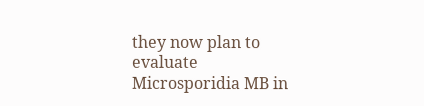they now plan to evaluate Microsporidia MB in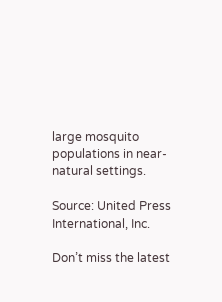large mosquito populations in near-natural settings.

Source: United Press International, Inc.

Don’t miss the latest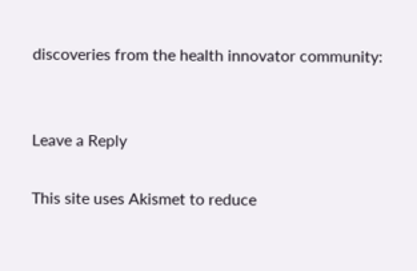discoveries from the health innovator community:


Leave a Reply

This site uses Akismet to reduce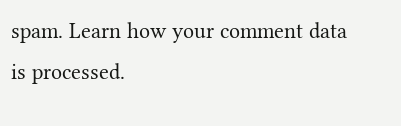spam. Learn how your comment data is processed.